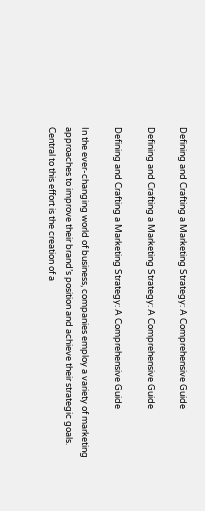Defining and Crafting a Marketing Strategy: A Comprehensive Guide

Defining and Crafting a Marketing Strategy: A Comprehensive Guide

Defining and Crafting a Marketing Strategy: A Comprehensive Guide

In the ever-changing world of business, companies employ a variety of marketing approaches to improve their brand’s position and achieve their strategic goals. Central to this effort is the creation of a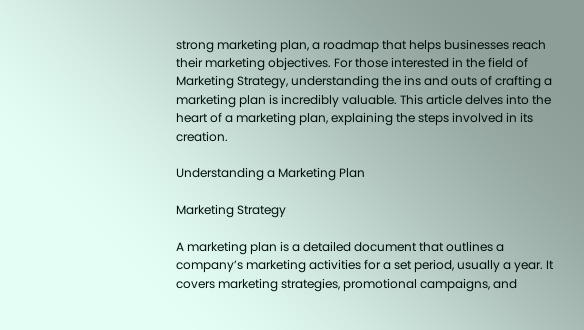strong marketing plan, a roadmap that helps businesses reach their marketing objectives. For those interested in the field of Marketing Strategy, understanding the ins and outs of crafting a marketing plan is incredibly valuable. This article delves into the heart of a marketing plan, explaining the steps involved in its creation.

Understanding a Marketing Plan

Marketing Strategy

A marketing plan is a detailed document that outlines a company’s marketing activities for a set period, usually a year. It covers marketing strategies, promotional campaigns, and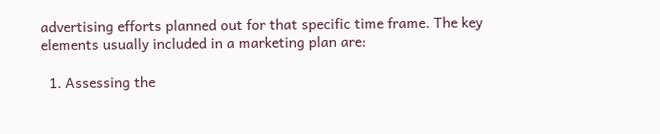advertising efforts planned out for that specific time frame. The key elements usually included in a marketing plan are:

  1. Assessing the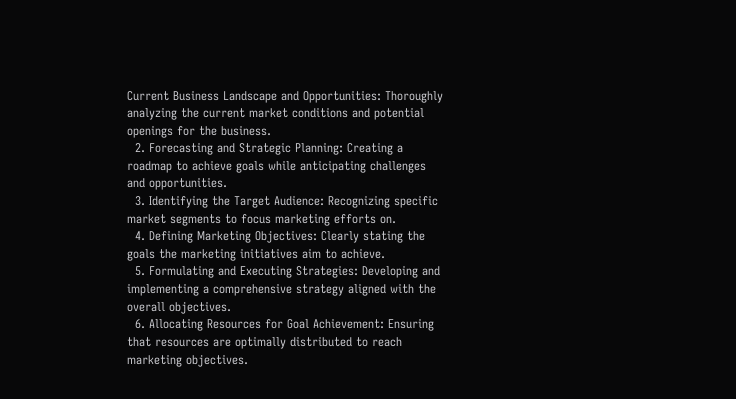Current Business Landscape and Opportunities: Thoroughly analyzing the current market conditions and potential openings for the business.
  2. Forecasting and Strategic Planning: Creating a roadmap to achieve goals while anticipating challenges and opportunities.
  3. Identifying the Target Audience: Recognizing specific market segments to focus marketing efforts on.
  4. Defining Marketing Objectives: Clearly stating the goals the marketing initiatives aim to achieve.
  5. Formulating and Executing Strategies: Developing and implementing a comprehensive strategy aligned with the overall objectives.
  6. Allocating Resources for Goal Achievement: Ensuring that resources are optimally distributed to reach marketing objectives.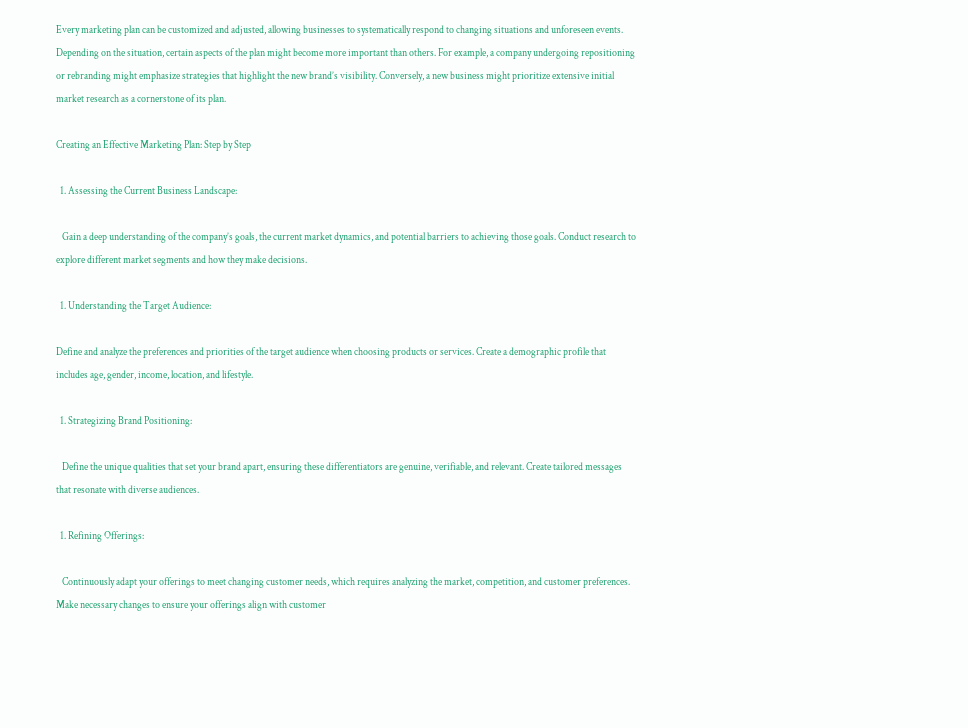Every marketing plan can be customized and adjusted, allowing businesses to systematically respond to changing situations and unforeseen events. Depending on the situation, certain aspects of the plan might become more important than others. For example, a company undergoing repositioning or rebranding might emphasize strategies that highlight the new brand’s visibility. Conversely, a new business might prioritize extensive initial market research as a cornerstone of its plan.

Creating an Effective Marketing Plan: Step by Step

  1. Assessing the Current Business Landscape:

   Gain a deep understanding of the company’s goals, the current market dynamics, and potential barriers to achieving those goals. Conduct research to explore different market segments and how they make decisions.

  1. Understanding the Target Audience:

Define and analyze the preferences and priorities of the target audience when choosing products or services. Create a demographic profile that includes age, gender, income, location, and lifestyle.

  1. Strategizing Brand Positioning:

   Define the unique qualities that set your brand apart, ensuring these differentiators are genuine, verifiable, and relevant. Create tailored messages that resonate with diverse audiences.

  1. Refining Offerings:

   Continuously adapt your offerings to meet changing customer needs, which requires analyzing the market, competition, and customer preferences. Make necessary changes to ensure your offerings align with customer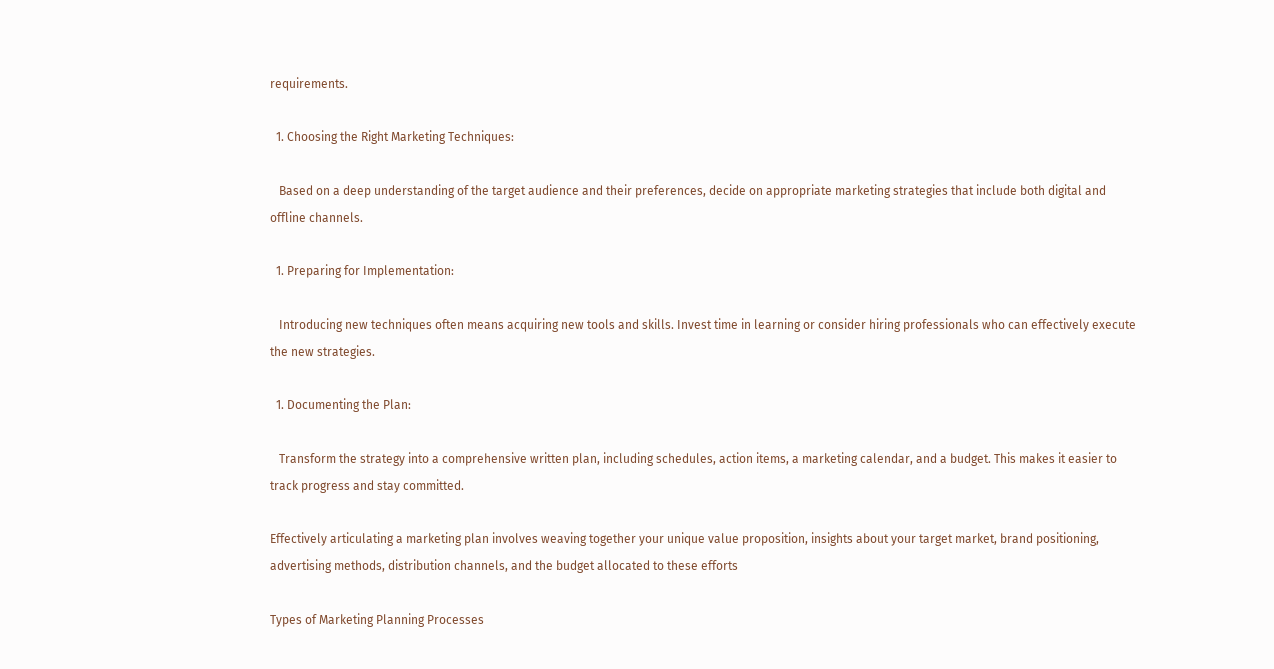requirements.

  1. Choosing the Right Marketing Techniques:

   Based on a deep understanding of the target audience and their preferences, decide on appropriate marketing strategies that include both digital and offline channels.

  1. Preparing for Implementation:

   Introducing new techniques often means acquiring new tools and skills. Invest time in learning or consider hiring professionals who can effectively execute the new strategies.

  1. Documenting the Plan:

   Transform the strategy into a comprehensive written plan, including schedules, action items, a marketing calendar, and a budget. This makes it easier to track progress and stay committed.

Effectively articulating a marketing plan involves weaving together your unique value proposition, insights about your target market, brand positioning, advertising methods, distribution channels, and the budget allocated to these efforts

Types of Marketing Planning Processes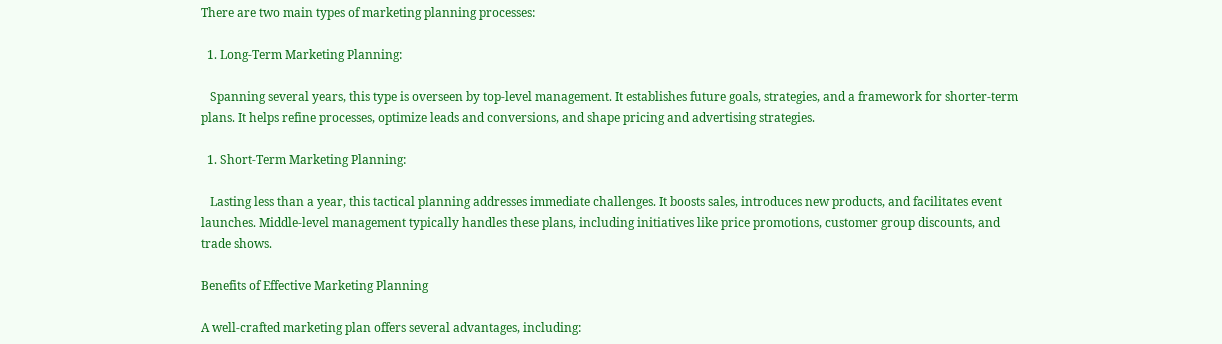There are two main types of marketing planning processes:

  1. Long-Term Marketing Planning:

   Spanning several years, this type is overseen by top-level management. It establishes future goals, strategies, and a framework for shorter-term plans. It helps refine processes, optimize leads and conversions, and shape pricing and advertising strategies.

  1. Short-Term Marketing Planning:

   Lasting less than a year, this tactical planning addresses immediate challenges. It boosts sales, introduces new products, and facilitates event launches. Middle-level management typically handles these plans, including initiatives like price promotions, customer group discounts, and trade shows.

Benefits of Effective Marketing Planning

A well-crafted marketing plan offers several advantages, including: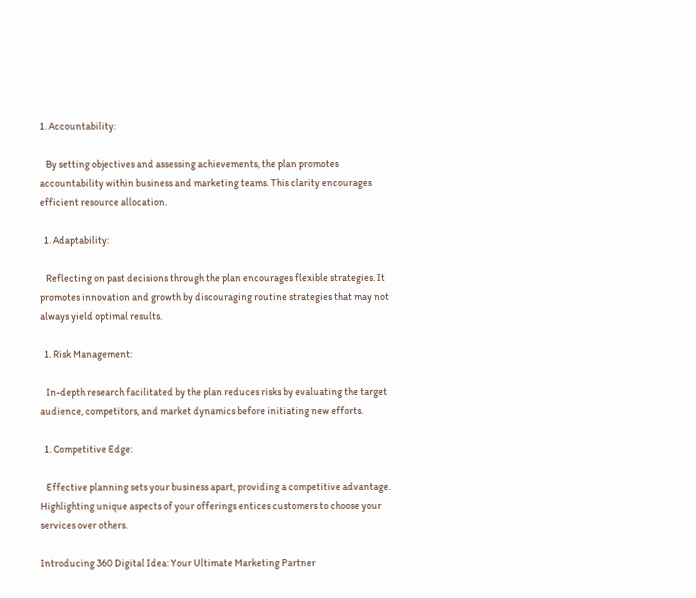1. Accountability:

   By setting objectives and assessing achievements, the plan promotes accountability within business and marketing teams. This clarity encourages efficient resource allocation.

  1. Adaptability:

   Reflecting on past decisions through the plan encourages flexible strategies. It promotes innovation and growth by discouraging routine strategies that may not always yield optimal results.

  1. Risk Management:

   In-depth research facilitated by the plan reduces risks by evaluating the target audience, competitors, and market dynamics before initiating new efforts.

  1. Competitive Edge:

   Effective planning sets your business apart, providing a competitive advantage. Highlighting unique aspects of your offerings entices customers to choose your services over others.

Introducing 360 Digital Idea: Your Ultimate Marketing Partner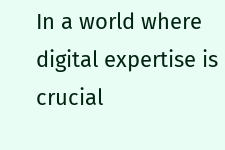In a world where digital expertise is crucial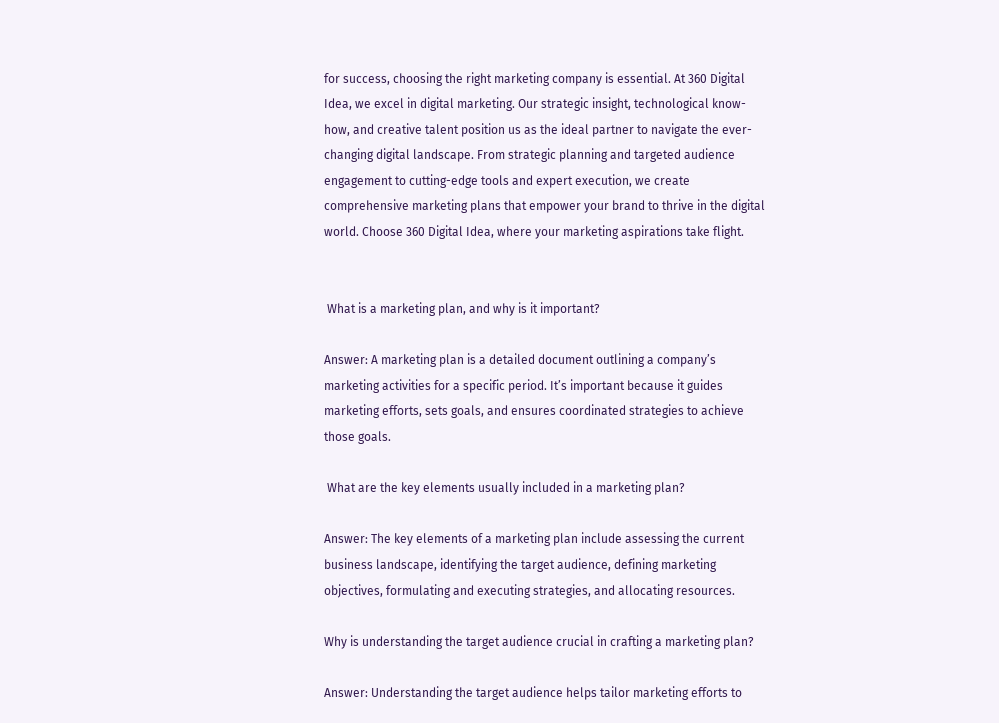for success, choosing the right marketing company is essential. At 360 Digital Idea, we excel in digital marketing. Our strategic insight, technological know-how, and creative talent position us as the ideal partner to navigate the ever-changing digital landscape. From strategic planning and targeted audience engagement to cutting-edge tools and expert execution, we create comprehensive marketing plans that empower your brand to thrive in the digital world. Choose 360 Digital Idea, where your marketing aspirations take flight.


 What is a marketing plan, and why is it important?

Answer: A marketing plan is a detailed document outlining a company’s marketing activities for a specific period. It’s important because it guides marketing efforts, sets goals, and ensures coordinated strategies to achieve those goals.

 What are the key elements usually included in a marketing plan?

Answer: The key elements of a marketing plan include assessing the current business landscape, identifying the target audience, defining marketing objectives, formulating and executing strategies, and allocating resources.

Why is understanding the target audience crucial in crafting a marketing plan?

Answer: Understanding the target audience helps tailor marketing efforts to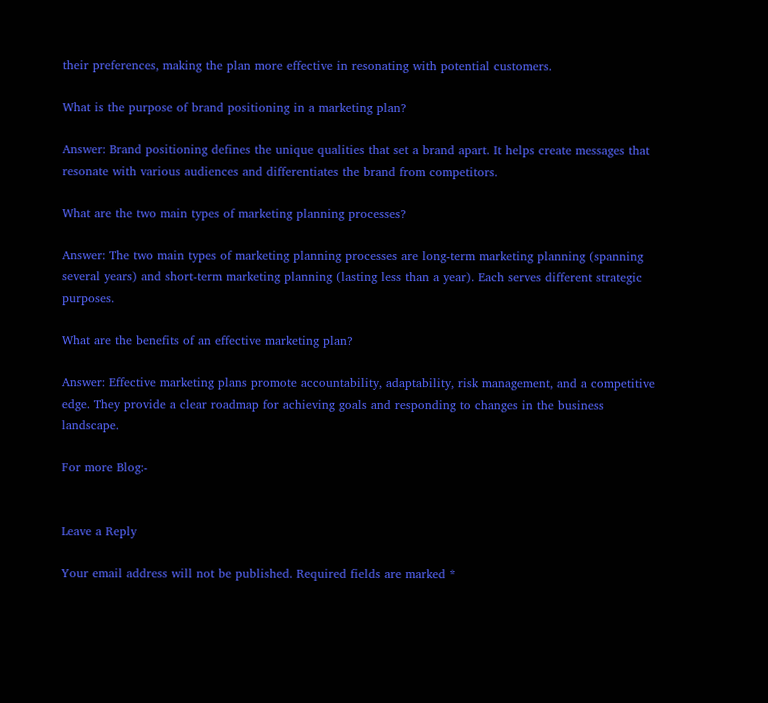their preferences, making the plan more effective in resonating with potential customers.

What is the purpose of brand positioning in a marketing plan?

Answer: Brand positioning defines the unique qualities that set a brand apart. It helps create messages that resonate with various audiences and differentiates the brand from competitors.

What are the two main types of marketing planning processes?

Answer: The two main types of marketing planning processes are long-term marketing planning (spanning several years) and short-term marketing planning (lasting less than a year). Each serves different strategic purposes.

What are the benefits of an effective marketing plan?

Answer: Effective marketing plans promote accountability, adaptability, risk management, and a competitive edge. They provide a clear roadmap for achieving goals and responding to changes in the business landscape.

For more Blog:-


Leave a Reply

Your email address will not be published. Required fields are marked *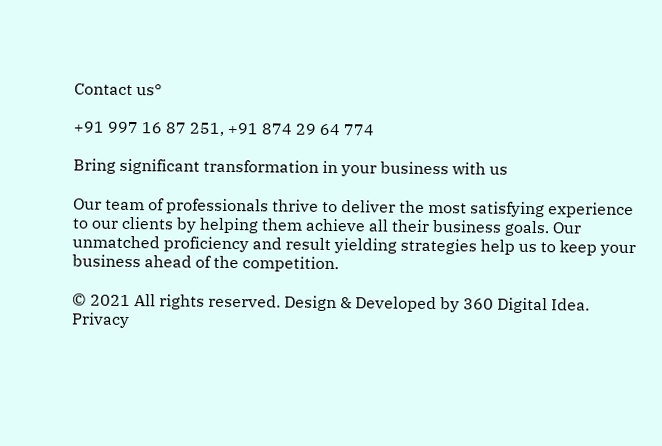Contact us°

+91 997 16 87 251, +91 874 29 64 774

Bring significant transformation in your business with us

Our team of professionals thrive to deliver the most satisfying experience to our clients by helping them achieve all their business goals. Our unmatched proficiency and result yielding strategies help us to keep your business ahead of the competition.

© 2021 All rights reserved. Design & Developed by 360 Digital Idea.              Privacy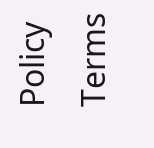Policy           Terms